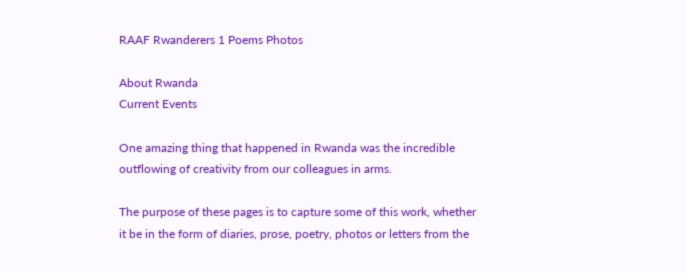RAAF Rwanderers 1 Poems Photos

About Rwanda
Current Events

One amazing thing that happened in Rwanda was the incredible outflowing of creativity from our colleagues in arms.

The purpose of these pages is to capture some of this work, whether it be in the form of diaries, prose, poetry, photos or letters from the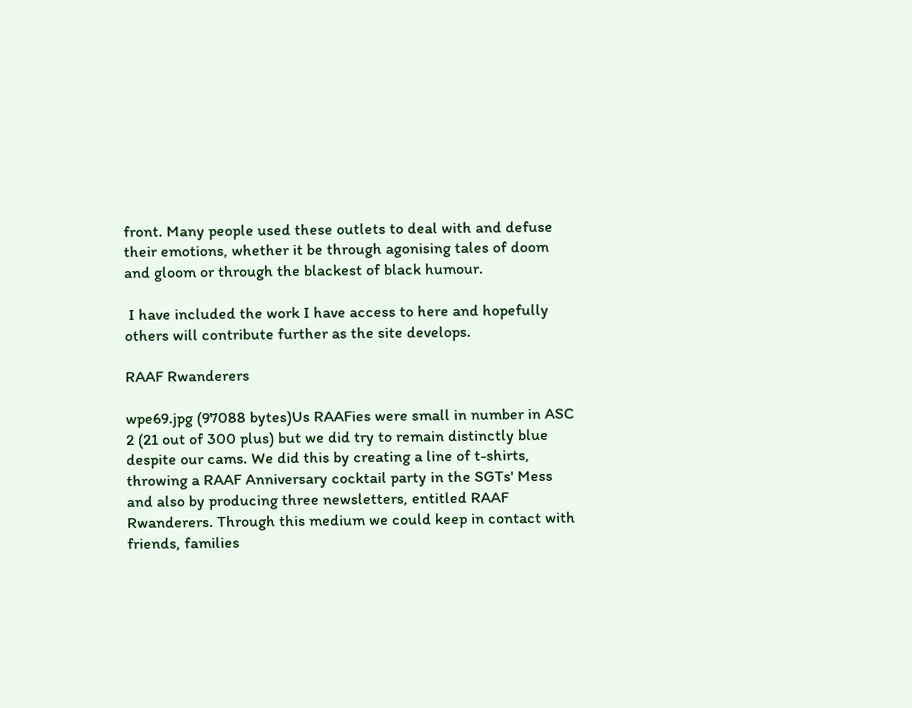front. Many people used these outlets to deal with and defuse their emotions, whether it be through agonising tales of doom and gloom or through the blackest of black humour.

 I have included the work I have access to here and hopefully others will contribute further as the site develops.

RAAF Rwanderers

wpe69.jpg (97088 bytes)Us RAAFies were small in number in ASC 2 (21 out of 300 plus) but we did try to remain distinctly blue despite our cams. We did this by creating a line of t-shirts, throwing a RAAF Anniversary cocktail party in the SGTs' Mess and also by producing three newsletters, entitled RAAF Rwanderers. Through this medium we could keep in contact with friends, families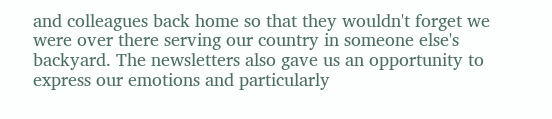and colleagues back home so that they wouldn't forget we were over there serving our country in someone else's backyard. The newsletters also gave us an opportunity to express our emotions and particularly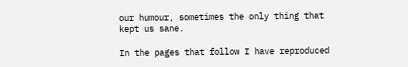our humour, sometimes the only thing that kept us sane.

In the pages that follow I have reproduced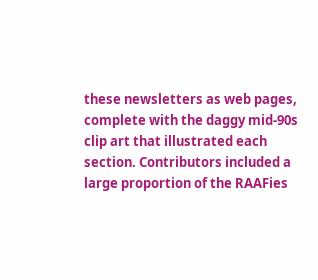these newsletters as web pages, complete with the daggy mid-90s clip art that illustrated each section. Contributors included a large proportion of the RAAFies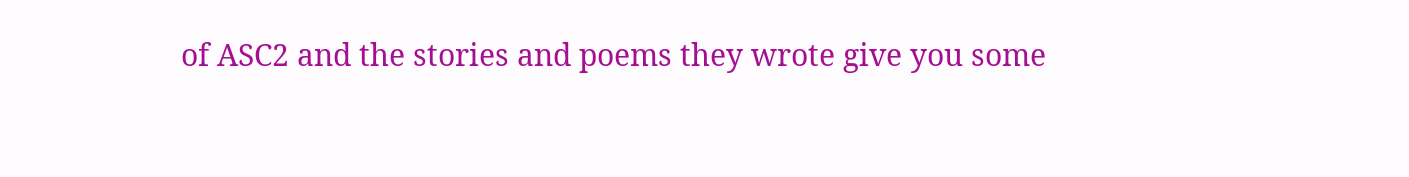of ASC2 and the stories and poems they wrote give you some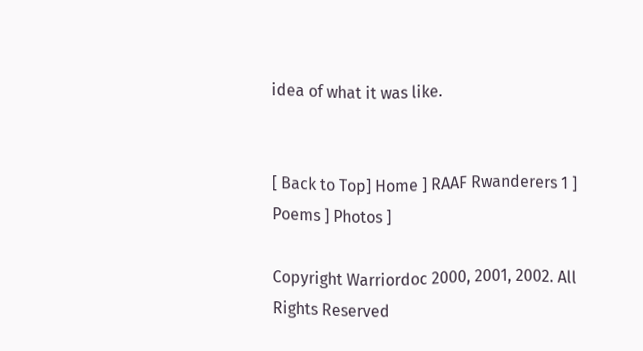idea of what it was like.


[ Back to Top] Home ] RAAF Rwanderers 1 ] Poems ] Photos ]

Copyright Warriordoc 2000, 2001, 2002. All Rights Reserved